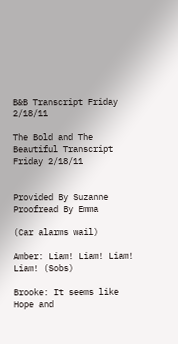B&B Transcript Friday 2/18/11

The Bold and The Beautiful Transcript Friday 2/18/11


Provided By Suzanne
Proofread By Emma

(Car alarms wail)

Amber: Liam! Liam! Liam! Liam! (Sobs)

Brooke: It seems like Hope and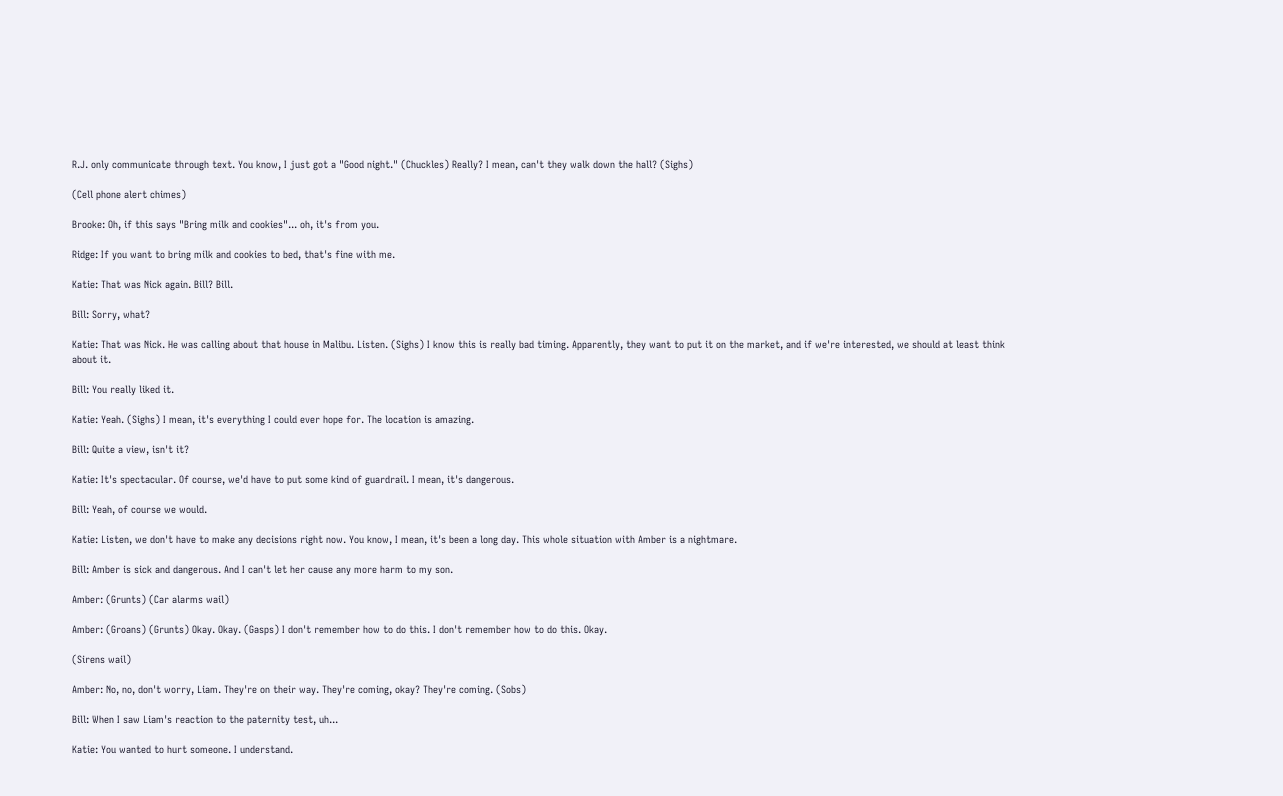R.J. only communicate through text. You know, I just got a "Good night." (Chuckles) Really? I mean, can't they walk down the hall? (Sighs)

(Cell phone alert chimes)

Brooke: Oh, if this says "Bring milk and cookies"... oh, it's from you.

Ridge: If you want to bring milk and cookies to bed, that's fine with me.

Katie: That was Nick again. Bill? Bill.

Bill: Sorry, what?

Katie: That was Nick. He was calling about that house in Malibu. Listen. (Sighs) I know this is really bad timing. Apparently, they want to put it on the market, and if we're interested, we should at least think about it.

Bill: You really liked it.

Katie: Yeah. (Sighs) I mean, it's everything I could ever hope for. The location is amazing.

Bill: Quite a view, isn't it?

Katie: It's spectacular. Of course, we'd have to put some kind of guardrail. I mean, it's dangerous.

Bill: Yeah, of course we would.

Katie: Listen, we don't have to make any decisions right now. You know, I mean, it's been a long day. This whole situation with Amber is a nightmare.

Bill: Amber is sick and dangerous. And I can't let her cause any more harm to my son.

Amber: (Grunts) (Car alarms wail)

Amber: (Groans) (Grunts) Okay. Okay. (Gasps) I don't remember how to do this. I don't remember how to do this. Okay.

(Sirens wail)

Amber: No, no, don't worry, Liam. They're on their way. They're coming, okay? They're coming. (Sobs)

Bill: When I saw Liam's reaction to the paternity test, uh...

Katie: You wanted to hurt someone. I understand.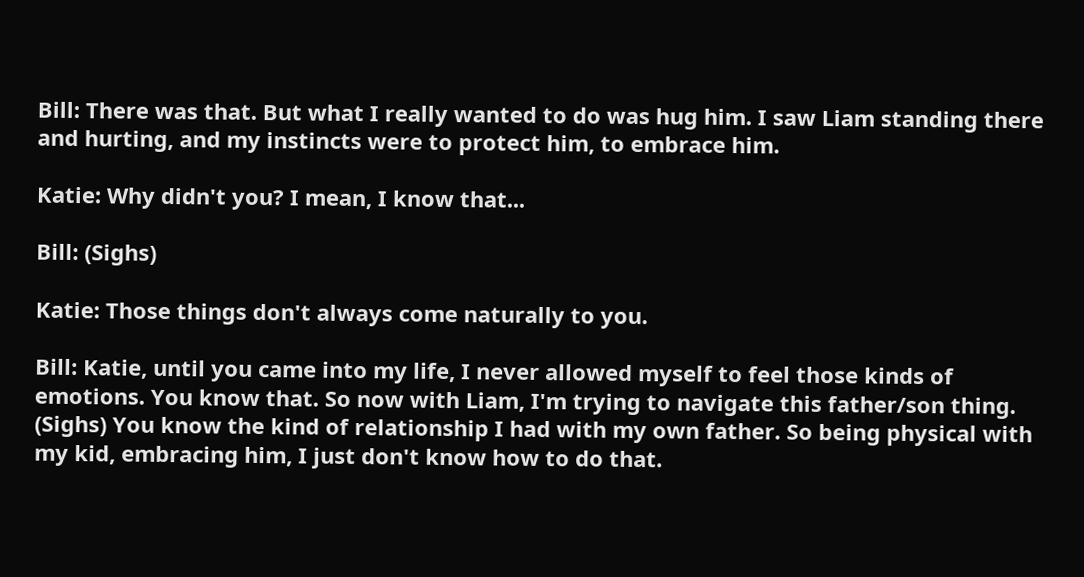Bill: There was that. But what I really wanted to do was hug him. I saw Liam standing there and hurting, and my instincts were to protect him, to embrace him.

Katie: Why didn't you? I mean, I know that...

Bill: (Sighs)

Katie: Those things don't always come naturally to you.

Bill: Katie, until you came into my life, I never allowed myself to feel those kinds of emotions. You know that. So now with Liam, I'm trying to navigate this father/son thing. (Sighs) You know the kind of relationship I had with my own father. So being physical with my kid, embracing him, I just don't know how to do that.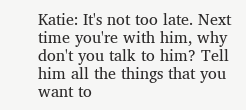Katie: It's not too late. Next time you're with him, why don't you talk to him? Tell him all the things that you want to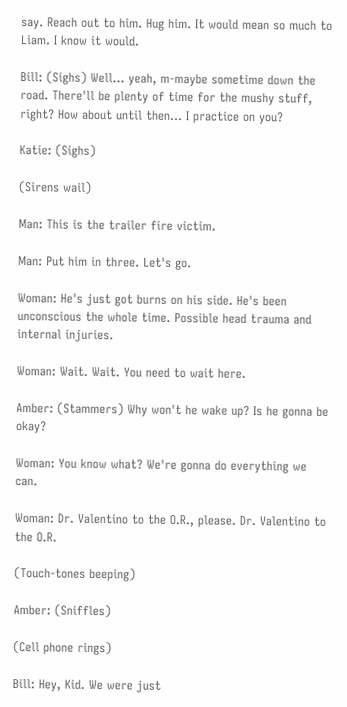say. Reach out to him. Hug him. It would mean so much to Liam. I know it would.

Bill: (Sighs) Well... yeah, m-maybe sometime down the road. There'll be plenty of time for the mushy stuff, right? How about until then... I practice on you?

Katie: (Sighs)

(Sirens wail)

Man: This is the trailer fire victim.

Man: Put him in three. Let's go.

Woman: He's just got burns on his side. He's been unconscious the whole time. Possible head trauma and internal injuries.

Woman: Wait. Wait. You need to wait here.

Amber: (Stammers) Why won't he wake up? Is he gonna be okay?

Woman: You know what? We're gonna do everything we can.

Woman: Dr. Valentino to the O.R., please. Dr. Valentino to the O.R.

(Touch-tones beeping)

Amber: (Sniffles)

(Cell phone rings)

Bill: Hey, Kid. We were just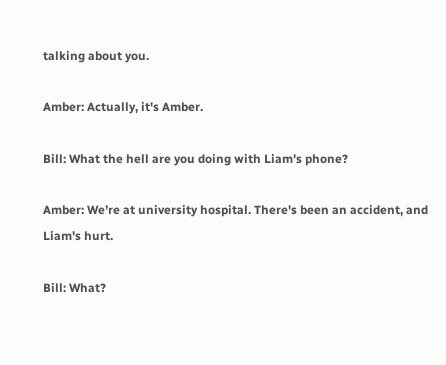talking about you.

Amber: Actually, it's Amber.

Bill: What the hell are you doing with Liam's phone?

Amber: We’re at university hospital. There's been an accident, and Liam's hurt.

Bill: What?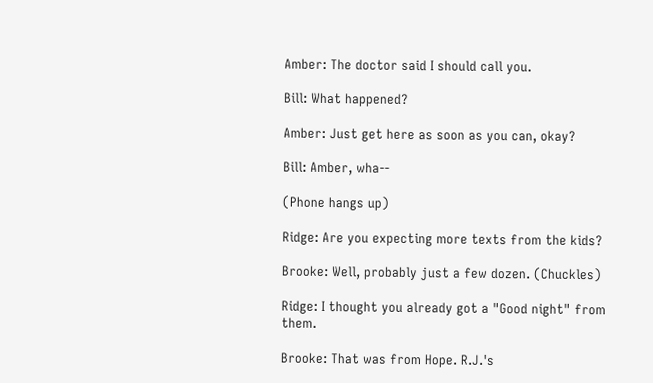Amber: The doctor said I should call you.

Bill: What happened?

Amber: Just get here as soon as you can, okay?

Bill: Amber, wha--

(Phone hangs up)

Ridge: Are you expecting more texts from the kids?

Brooke: Well, probably just a few dozen. (Chuckles)

Ridge: I thought you already got a "Good night" from them.

Brooke: That was from Hope. R.J.'s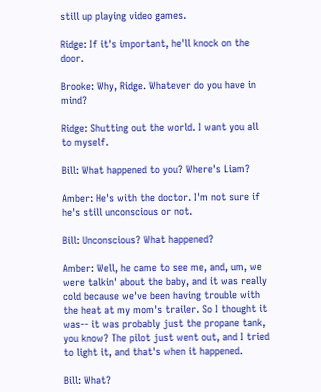still up playing video games.

Ridge: If it's important, he'll knock on the door.

Brooke: Why, Ridge. Whatever do you have in mind?

Ridge: Shutting out the world. I want you all to myself.

Bill: What happened to you? Where's Liam?

Amber: He's with the doctor. I'm not sure if he's still unconscious or not.

Bill: Unconscious? What happened?

Amber: Well, he came to see me, and, um, we were talkin' about the baby, and it was really cold because we've been having trouble with the heat at my mom's trailer. So I thought it was-- it was probably just the propane tank, you know? The pilot just went out, and I tried to light it, and that's when it happened.

Bill: What?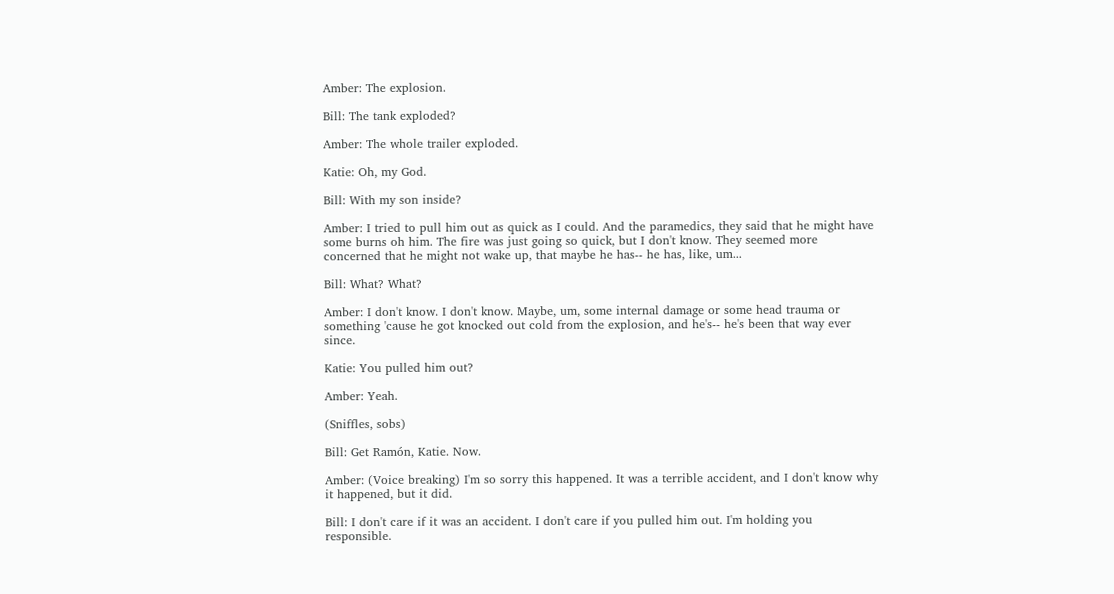Amber: The explosion.

Bill: The tank exploded?

Amber: The whole trailer exploded.

Katie: Oh, my God.

Bill: With my son inside?

Amber: I tried to pull him out as quick as I could. And the paramedics, they said that he might have some burns oh him. The fire was just going so quick, but I don't know. They seemed more concerned that he might not wake up, that maybe he has-- he has, like, um...

Bill: What? What?

Amber: I don't know. I don't know. Maybe, um, some internal damage or some head trauma or something 'cause he got knocked out cold from the explosion, and he's-- he's been that way ever since.

Katie: You pulled him out?

Amber: Yeah.

(Sniffles, sobs)

Bill: Get Ramón, Katie. Now.

Amber: (Voice breaking) I'm so sorry this happened. It was a terrible accident, and I don't know why it happened, but it did.

Bill: I don't care if it was an accident. I don't care if you pulled him out. I'm holding you responsible.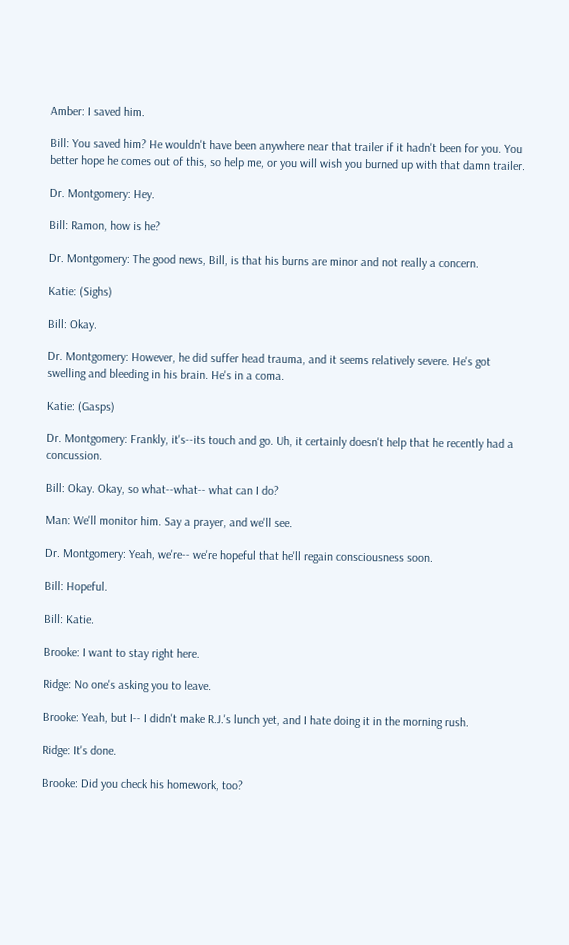Amber: I saved him.

Bill: You saved him? He wouldn't have been anywhere near that trailer if it hadn't been for you. You better hope he comes out of this, so help me, or you will wish you burned up with that damn trailer.

Dr. Montgomery: Hey.

Bill: Ramon, how is he?

Dr. Montgomery: The good news, Bill, is that his burns are minor and not really a concern.

Katie: (Sighs)

Bill: Okay.

Dr. Montgomery: However, he did suffer head trauma, and it seems relatively severe. He's got swelling and bleeding in his brain. He's in a coma.

Katie: (Gasps)

Dr. Montgomery: Frankly, it's--its touch and go. Uh, it certainly doesn't help that he recently had a concussion.

Bill: Okay. Okay, so what--what-- what can I do?

Man: We'll monitor him. Say a prayer, and we'll see.

Dr. Montgomery: Yeah, we're-- we're hopeful that he'll regain consciousness soon.

Bill: Hopeful.

Bill: Katie.

Brooke: I want to stay right here.

Ridge: No one's asking you to leave.

Brooke: Yeah, but I-- I didn't make R.J.'s lunch yet, and I hate doing it in the morning rush.

Ridge: It's done.

Brooke: Did you check his homework, too?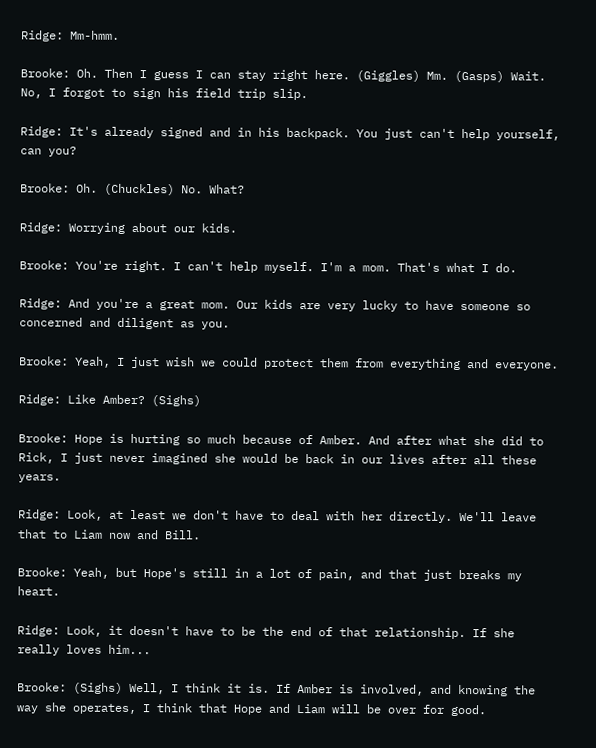Ridge: Mm-hmm.

Brooke: Oh. Then I guess I can stay right here. (Giggles) Mm. (Gasps) Wait. No, I forgot to sign his field trip slip.

Ridge: It's already signed and in his backpack. You just can't help yourself, can you?

Brooke: Oh. (Chuckles) No. What?

Ridge: Worrying about our kids.

Brooke: You're right. I can't help myself. I'm a mom. That's what I do.

Ridge: And you're a great mom. Our kids are very lucky to have someone so concerned and diligent as you.

Brooke: Yeah, I just wish we could protect them from everything and everyone.

Ridge: Like Amber? (Sighs)

Brooke: Hope is hurting so much because of Amber. And after what she did to Rick, I just never imagined she would be back in our lives after all these years.

Ridge: Look, at least we don't have to deal with her directly. We'll leave that to Liam now and Bill.

Brooke: Yeah, but Hope's still in a lot of pain, and that just breaks my heart.

Ridge: Look, it doesn't have to be the end of that relationship. If she really loves him...

Brooke: (Sighs) Well, I think it is. If Amber is involved, and knowing the way she operates, I think that Hope and Liam will be over for good.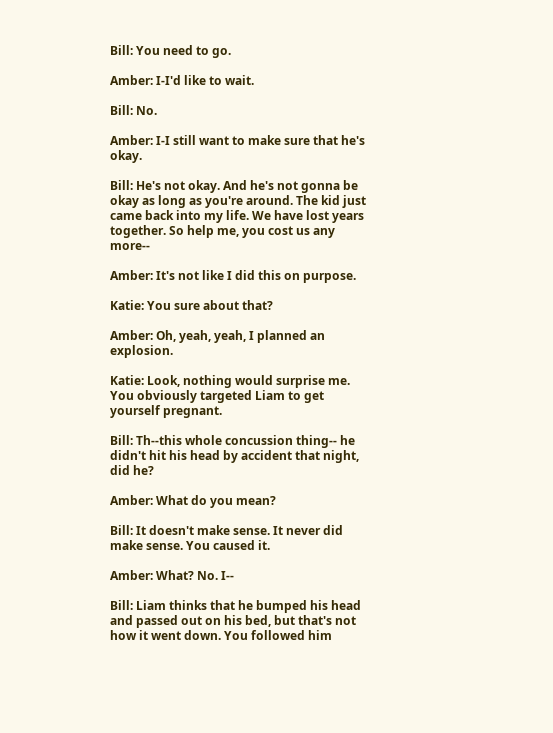Bill: You need to go.

Amber: I-I'd like to wait.

Bill: No.

Amber: I-I still want to make sure that he's okay.

Bill: He's not okay. And he's not gonna be okay as long as you're around. The kid just came back into my life. We have lost years together. So help me, you cost us any more--

Amber: It's not like I did this on purpose.

Katie: You sure about that?

Amber: Oh, yeah, yeah, I planned an explosion.

Katie: Look, nothing would surprise me. You obviously targeted Liam to get yourself pregnant.

Bill: Th--this whole concussion thing-- he didn't hit his head by accident that night, did he?

Amber: What do you mean?

Bill: It doesn't make sense. It never did make sense. You caused it.

Amber: What? No. I--

Bill: Liam thinks that he bumped his head and passed out on his bed, but that's not how it went down. You followed him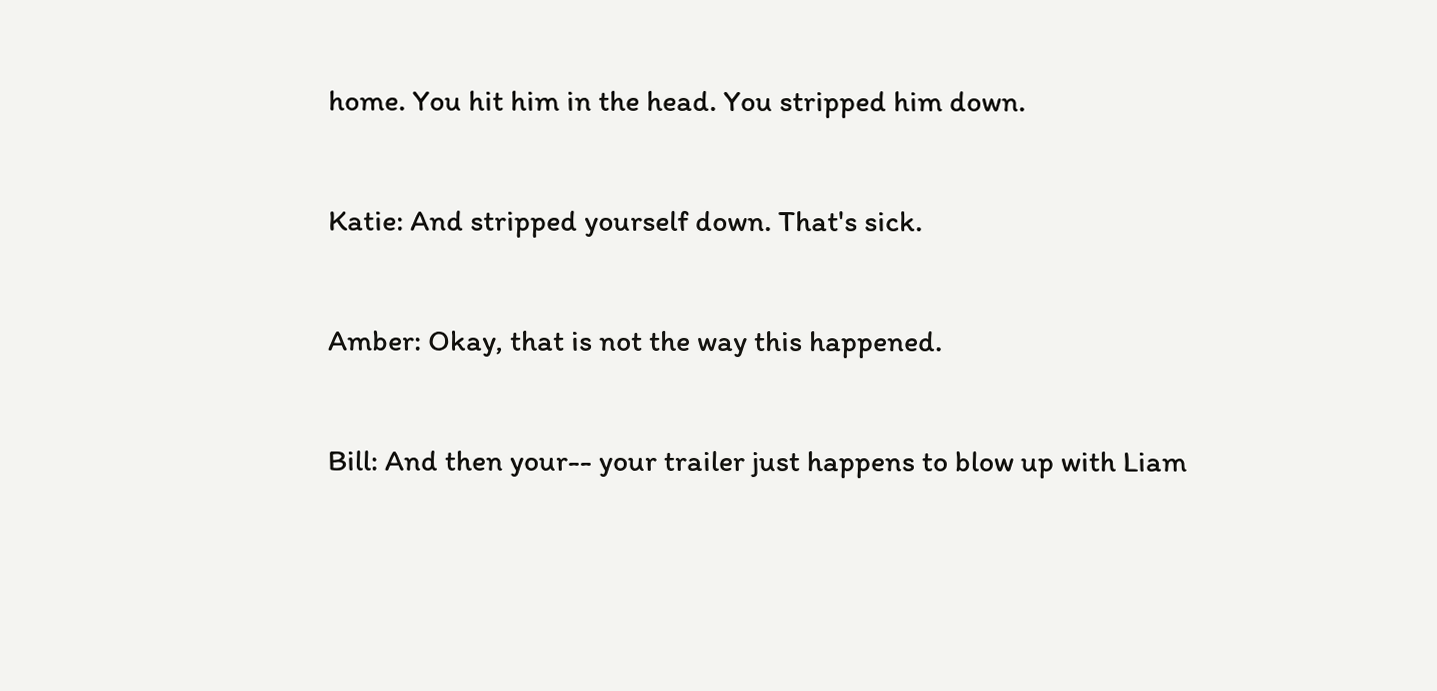home. You hit him in the head. You stripped him down.

Katie: And stripped yourself down. That's sick.

Amber: Okay, that is not the way this happened.

Bill: And then your-- your trailer just happens to blow up with Liam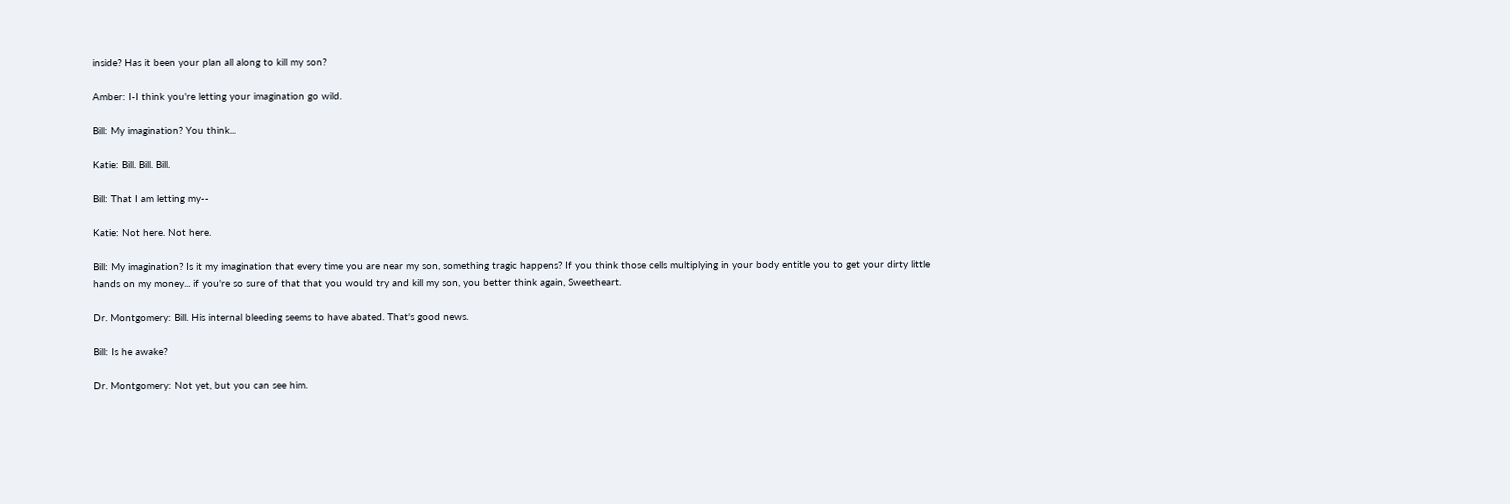inside? Has it been your plan all along to kill my son?

Amber: I-I think you're letting your imagination go wild.

Bill: My imagination? You think...

Katie: Bill. Bill. Bill.

Bill: That I am letting my--

Katie: Not here. Not here.

Bill: My imagination? Is it my imagination that every time you are near my son, something tragic happens? If you think those cells multiplying in your body entitle you to get your dirty little hands on my money... if you're so sure of that that you would try and kill my son, you better think again, Sweetheart.

Dr. Montgomery: Bill. His internal bleeding seems to have abated. That's good news.

Bill: Is he awake?

Dr. Montgomery: Not yet, but you can see him.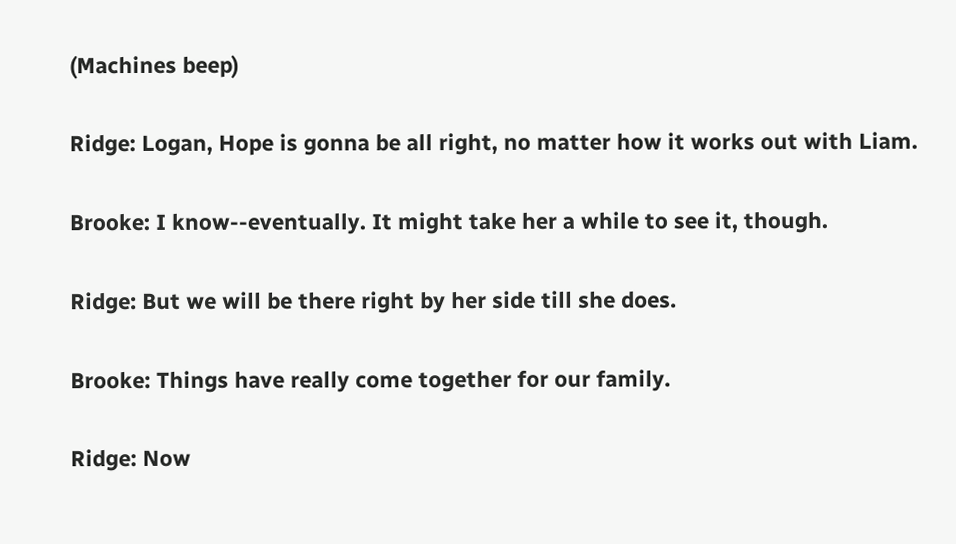(Machines beep)

Ridge: Logan, Hope is gonna be all right, no matter how it works out with Liam.

Brooke: I know--eventually. It might take her a while to see it, though.

Ridge: But we will be there right by her side till she does.

Brooke: Things have really come together for our family.

Ridge: Now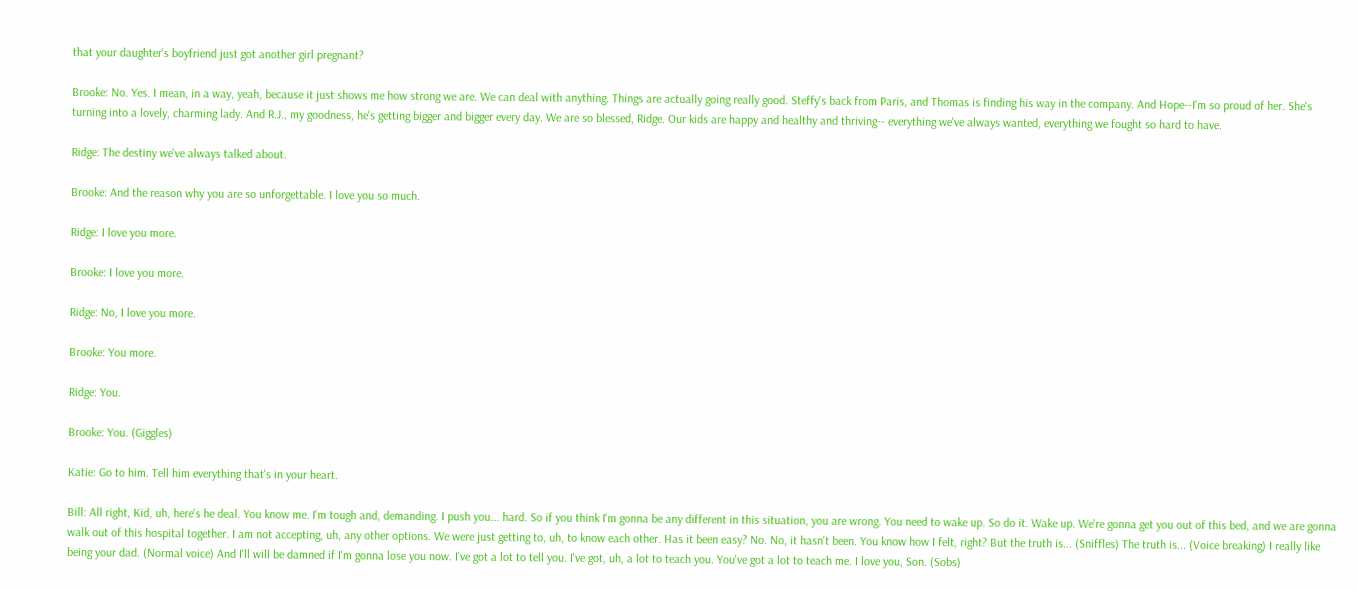that your daughter's boyfriend just got another girl pregnant?

Brooke: No. Yes. I mean, in a way, yeah, because it just shows me how strong we are. We can deal with anything. Things are actually going really good. Steffy's back from Paris, and Thomas is finding his way in the company. And Hope--I'm so proud of her. She's turning into a lovely, charming lady. And R.J., my goodness, he's getting bigger and bigger every day. We are so blessed, Ridge. Our kids are happy and healthy and thriving-- everything we've always wanted, everything we fought so hard to have.

Ridge: The destiny we've always talked about.

Brooke: And the reason why you are so unforgettable. I love you so much.

Ridge: I love you more.

Brooke: I love you more.

Ridge: No, I love you more.

Brooke: You more.

Ridge: You.

Brooke: You. (Giggles)

Katie: Go to him. Tell him everything that's in your heart.

Bill: All right, Kid, uh, here's he deal. You know me. I'm tough and, demanding. I push you... hard. So if you think I'm gonna be any different in this situation, you are wrong. You need to wake up. So do it. Wake up. We're gonna get you out of this bed, and we are gonna walk out of this hospital together. I am not accepting, uh, any other options. We were just getting to, uh, to know each other. Has it been easy? No. No, it hasn't been. You know how I felt, right? But the truth is... (Sniffles) The truth is... (Voice breaking) I really like being your dad. (Normal voice) And I'll will be damned if I'm gonna lose you now. I've got a lot to tell you. I've got, uh, a lot to teach you. You've got a lot to teach me. I love you, Son. (Sobs)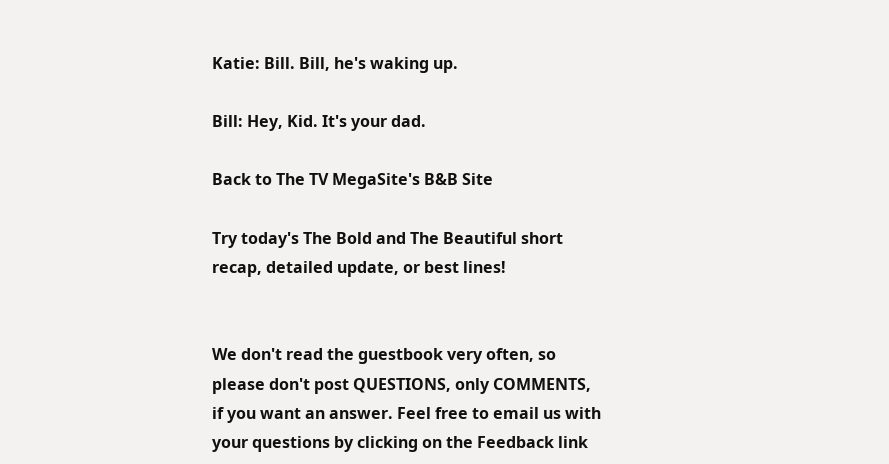Katie: Bill. Bill, he's waking up.

Bill: Hey, Kid. It's your dad.

Back to The TV MegaSite's B&B Site

Try today's The Bold and The Beautiful short recap, detailed update, or best lines!


We don't read the guestbook very often, so please don't post QUESTIONS, only COMMENTS, if you want an answer. Feel free to email us with your questions by clicking on the Feedback link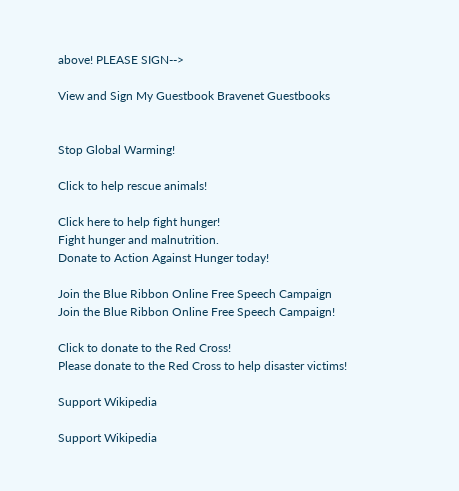above! PLEASE SIGN-->

View and Sign My Guestbook Bravenet Guestbooks


Stop Global Warming!

Click to help rescue animals!

Click here to help fight hunger!
Fight hunger and malnutrition.
Donate to Action Against Hunger today!

Join the Blue Ribbon Online Free Speech Campaign
Join the Blue Ribbon Online Free Speech Campaign!

Click to donate to the Red Cross!
Please donate to the Red Cross to help disaster victims!

Support Wikipedia

Support Wikipedia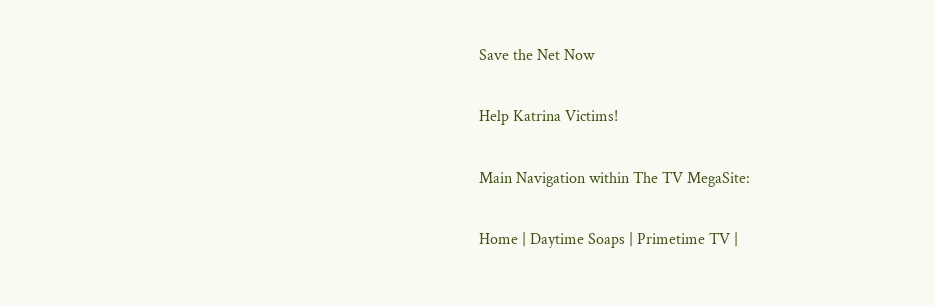Save the Net Now

Help Katrina Victims!

Main Navigation within The TV MegaSite:

Home | Daytime Soaps | Primetime TV |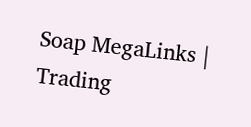Soap MegaLinks | Trading